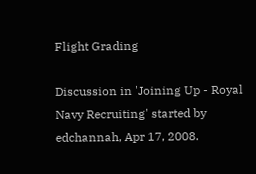Flight Grading

Discussion in 'Joining Up - Royal Navy Recruiting' started by edchannah, Apr 17, 2008.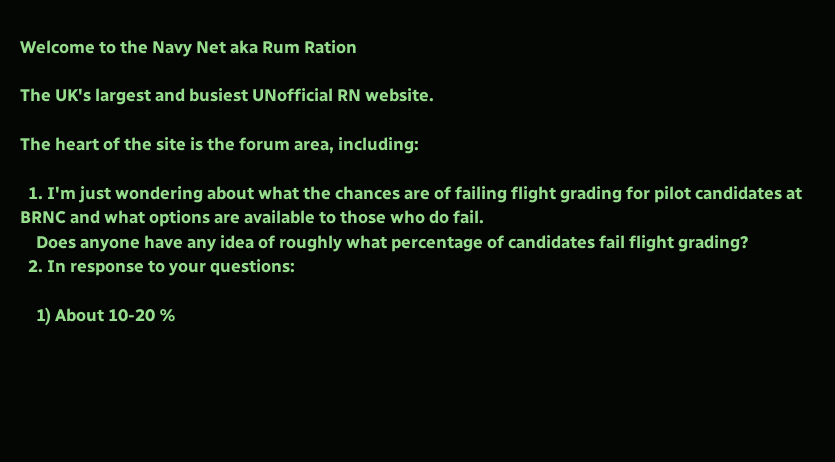Welcome to the Navy Net aka Rum Ration

The UK's largest and busiest UNofficial RN website.

The heart of the site is the forum area, including:

  1. I'm just wondering about what the chances are of failing flight grading for pilot candidates at BRNC and what options are available to those who do fail.
    Does anyone have any idea of roughly what percentage of candidates fail flight grading?
  2. In response to your questions:

    1) About 10-20 %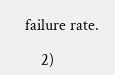failure rate.

    2)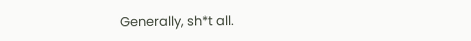Generally, sh*t all.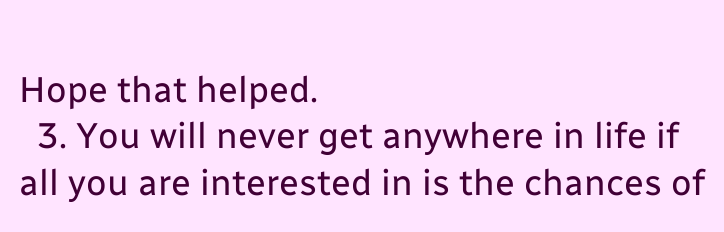Hope that helped.
  3. You will never get anywhere in life if all you are interested in is the chances of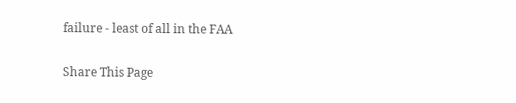failure - least of all in the FAA

Share This Page